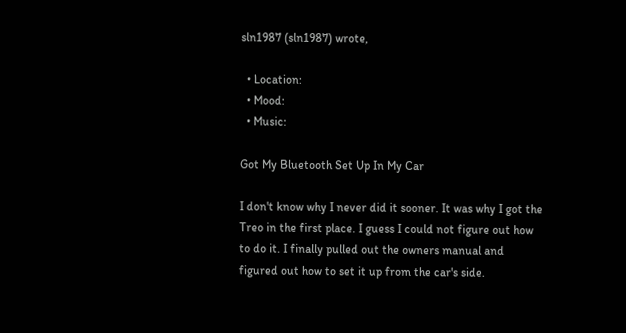sln1987 (sln1987) wrote,

  • Location:
  • Mood:
  • Music:

Got My Bluetooth Set Up In My Car

I don't know why I never did it sooner. It was why I got the Treo in the first place. I guess I could not figure out how to do it. I finally pulled out the owners manual and figured out how to set it up from the car's side.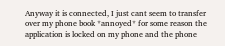Anyway it is connected, I just cant seem to transfer over my phone book *annoyed* for some reason the application is locked on my phone and the phone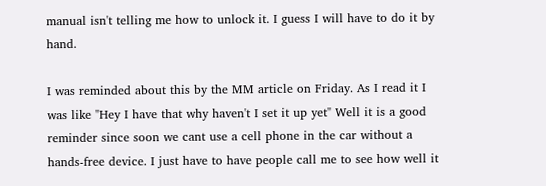manual isn't telling me how to unlock it. I guess I will have to do it by hand.

I was reminded about this by the MM article on Friday. As I read it I was like "Hey I have that why haven't I set it up yet" Well it is a good reminder since soon we cant use a cell phone in the car without a hands-free device. I just have to have people call me to see how well it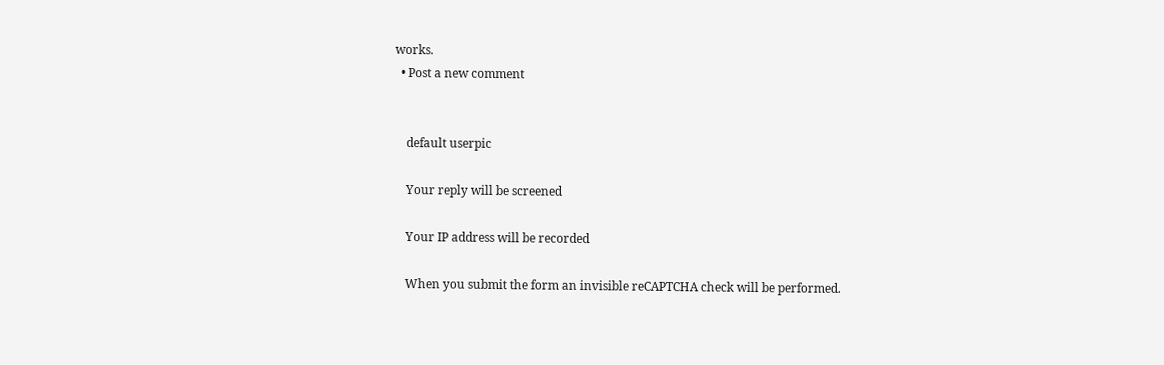works.
  • Post a new comment


    default userpic

    Your reply will be screened

    Your IP address will be recorded

    When you submit the form an invisible reCAPTCHA check will be performed.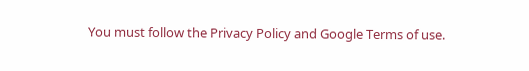You must follow the Privacy Policy and Google Terms of use.